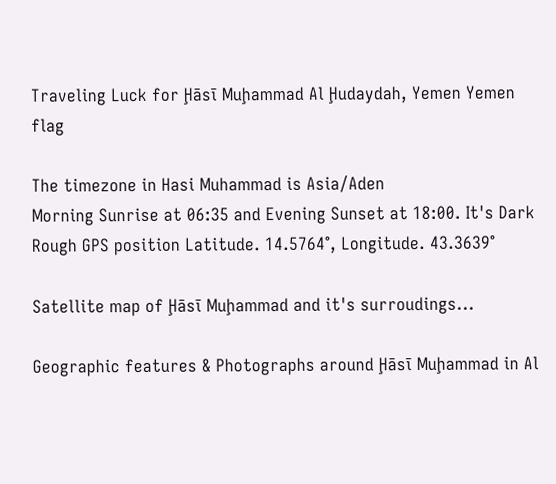Traveling Luck for Ḩāsī Muḩammad Al Ḩudaydah, Yemen Yemen flag

The timezone in Hasi Muhammad is Asia/Aden
Morning Sunrise at 06:35 and Evening Sunset at 18:00. It's Dark
Rough GPS position Latitude. 14.5764°, Longitude. 43.3639°

Satellite map of Ḩāsī Muḩammad and it's surroudings...

Geographic features & Photographs around Ḩāsī Muḩammad in Al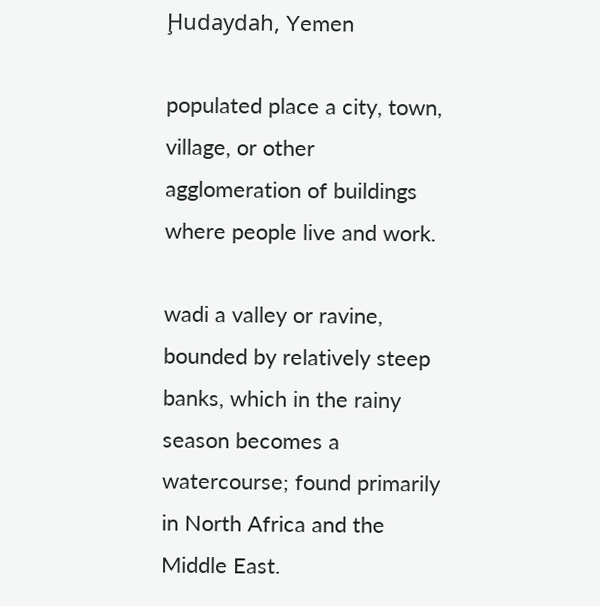Ḩudaydah, Yemen

populated place a city, town, village, or other agglomeration of buildings where people live and work.

wadi a valley or ravine, bounded by relatively steep banks, which in the rainy season becomes a watercourse; found primarily in North Africa and the Middle East.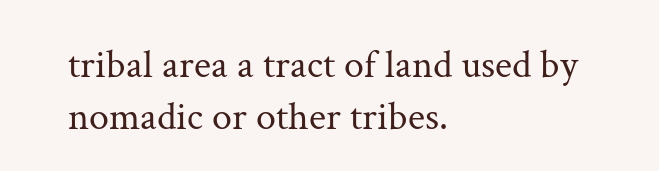tribal area a tract of land used by nomadic or other tribes.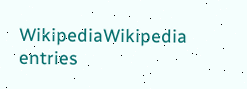WikipediaWikipedia entries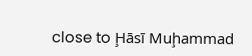close to Ḩāsī Muḩammad